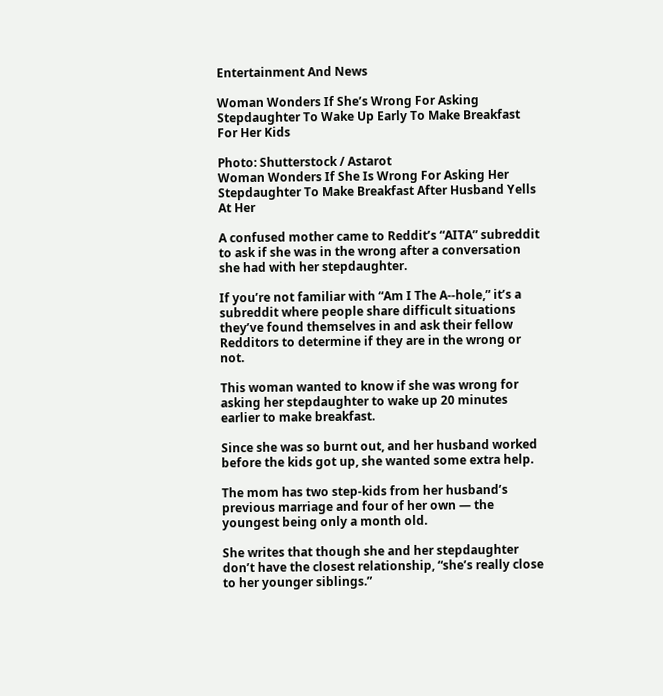Entertainment And News

Woman Wonders If She’s Wrong For Asking Stepdaughter To Wake Up Early To Make Breakfast For Her Kids

Photo: Shutterstock / Astarot
Woman Wonders If She Is Wrong For Asking Her Stepdaughter To Make Breakfast After Husband Yells At Her

A confused mother came to Reddit’s “AITA” subreddit to ask if she was in the wrong after a conversation she had with her stepdaughter.

If you’re not familiar with “Am I The A--hole,” it’s a subreddit where people share difficult situations they’ve found themselves in and ask their fellow Redditors to determine if they are in the wrong or not.

This woman wanted to know if she was wrong for asking her stepdaughter to wake up 20 minutes earlier to make breakfast.

Since she was so burnt out, and her husband worked before the kids got up, she wanted some extra help.

The mom has two step-kids from her husband’s previous marriage and four of her own — the youngest being only a month old.

She writes that though she and her stepdaughter don’t have the closest relationship, “she’s really close to her younger siblings.”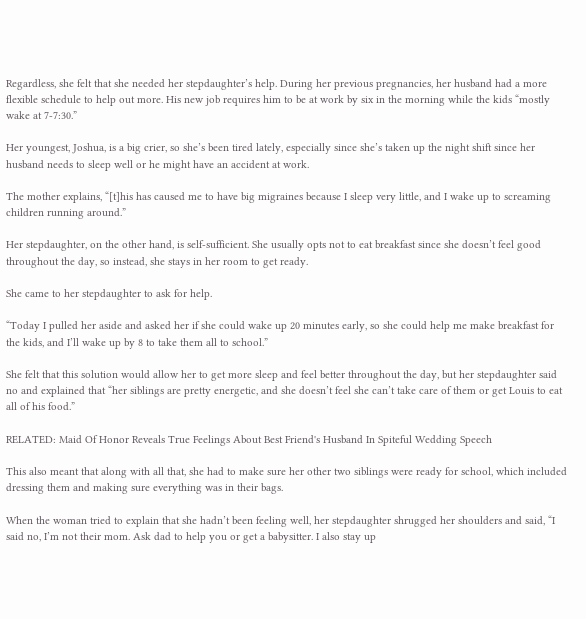Regardless, she felt that she needed her stepdaughter’s help. During her previous pregnancies, her husband had a more flexible schedule to help out more. His new job requires him to be at work by six in the morning while the kids “mostly wake at 7-7:30.”

Her youngest, Joshua, is a big crier, so she’s been tired lately, especially since she’s taken up the night shift since her husband needs to sleep well or he might have an accident at work.

The mother explains, “[t]his has caused me to have big migraines because I sleep very little, and I wake up to screaming children running around.”

Her stepdaughter, on the other hand, is self-sufficient. She usually opts not to eat breakfast since she doesn’t feel good throughout the day, so instead, she stays in her room to get ready.

She came to her stepdaughter to ask for help.

“Today I pulled her aside and asked her if she could wake up 20 minutes early, so she could help me make breakfast for the kids, and I’ll wake up by 8 to take them all to school.”

She felt that this solution would allow her to get more sleep and feel better throughout the day, but her stepdaughter said no and explained that “her siblings are pretty energetic, and she doesn’t feel she can’t take care of them or get Louis to eat all of his food.”

RELATED: Maid Of Honor Reveals True Feelings About Best Friend's Husband In Spiteful Wedding Speech

This also meant that along with all that, she had to make sure her other two siblings were ready for school, which included dressing them and making sure everything was in their bags.

When the woman tried to explain that she hadn’t been feeling well, her stepdaughter shrugged her shoulders and said, “I said no, I’m not their mom. Ask dad to help you or get a babysitter. I also stay up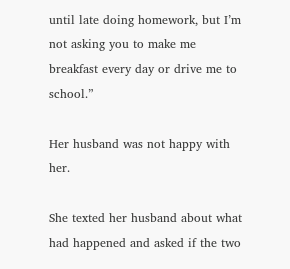until late doing homework, but I’m not asking you to make me breakfast every day or drive me to school.”

Her husband was not happy with her.

She texted her husband about what had happened and asked if the two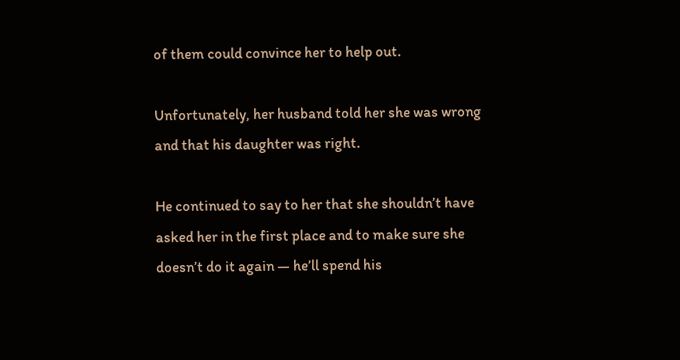of them could convince her to help out.

Unfortunately, her husband told her she was wrong and that his daughter was right.

He continued to say to her that she shouldn’t have asked her in the first place and to make sure she doesn’t do it again — he’ll spend his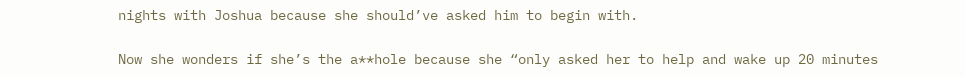nights with Joshua because she should’ve asked him to begin with.

Now she wonders if she’s the a**hole because she “only asked her to help and wake up 20 minutes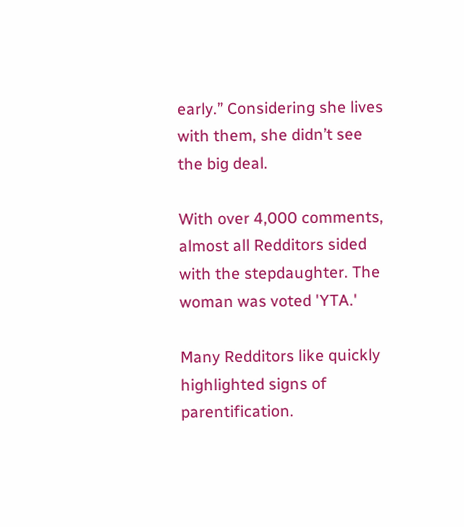early.” Considering she lives with them, she didn’t see the big deal.

With over 4,000 comments, almost all Redditors sided with the stepdaughter. The woman was voted 'YTA.'

Many Redditors like quickly highlighted signs of parentification.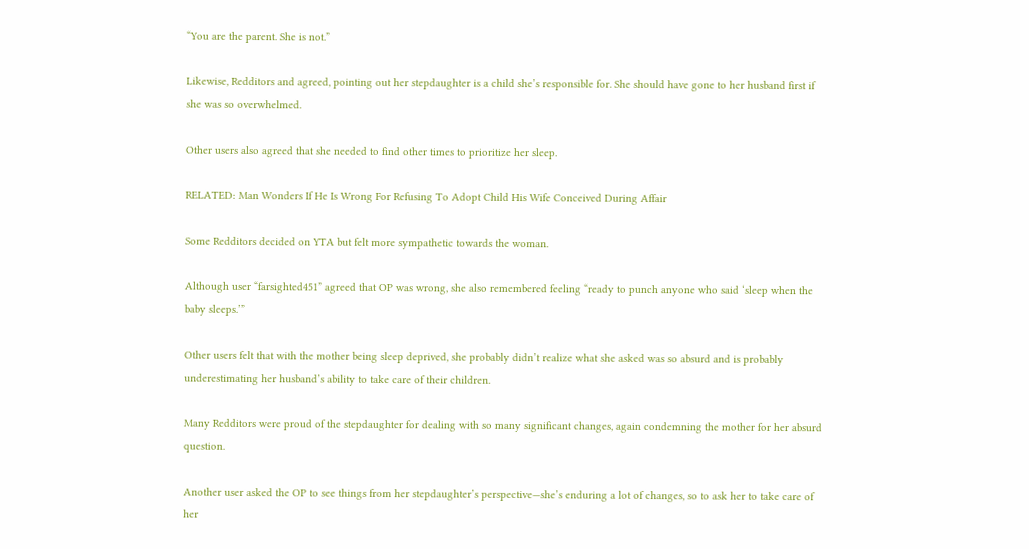“You are the parent. She is not.”

Likewise, Redditors and agreed, pointing out her stepdaughter is a child she’s responsible for. She should have gone to her husband first if she was so overwhelmed.

Other users also agreed that she needed to find other times to prioritize her sleep.

RELATED: Man Wonders If He Is Wrong For Refusing To Adopt Child His Wife Conceived During Affair

Some Redditors decided on YTA but felt more sympathetic towards the woman.

Although user “farsighted451” agreed that OP was wrong, she also remembered feeling “ready to punch anyone who said ‘sleep when the baby sleeps.’”

Other users felt that with the mother being sleep deprived, she probably didn’t realize what she asked was so absurd and is probably underestimating her husband’s ability to take care of their children.

Many Redditors were proud of the stepdaughter for dealing with so many significant changes, again condemning the mother for her absurd question.

Another user asked the OP to see things from her stepdaughter’s perspective—she’s enduring a lot of changes, so to ask her to take care of her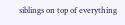siblings on top of everything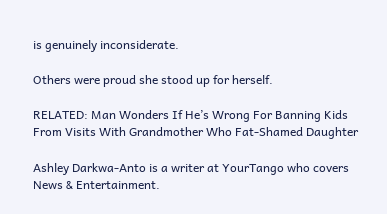is genuinely inconsiderate.

Others were proud she stood up for herself.

RELATED: Man Wonders If He’s Wrong For Banning Kids From Visits With Grandmother Who Fat-Shamed Daughter

Ashley Darkwa-Anto is a writer at YourTango who covers News & Entertainment.